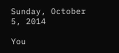Sunday, October 5, 2014

You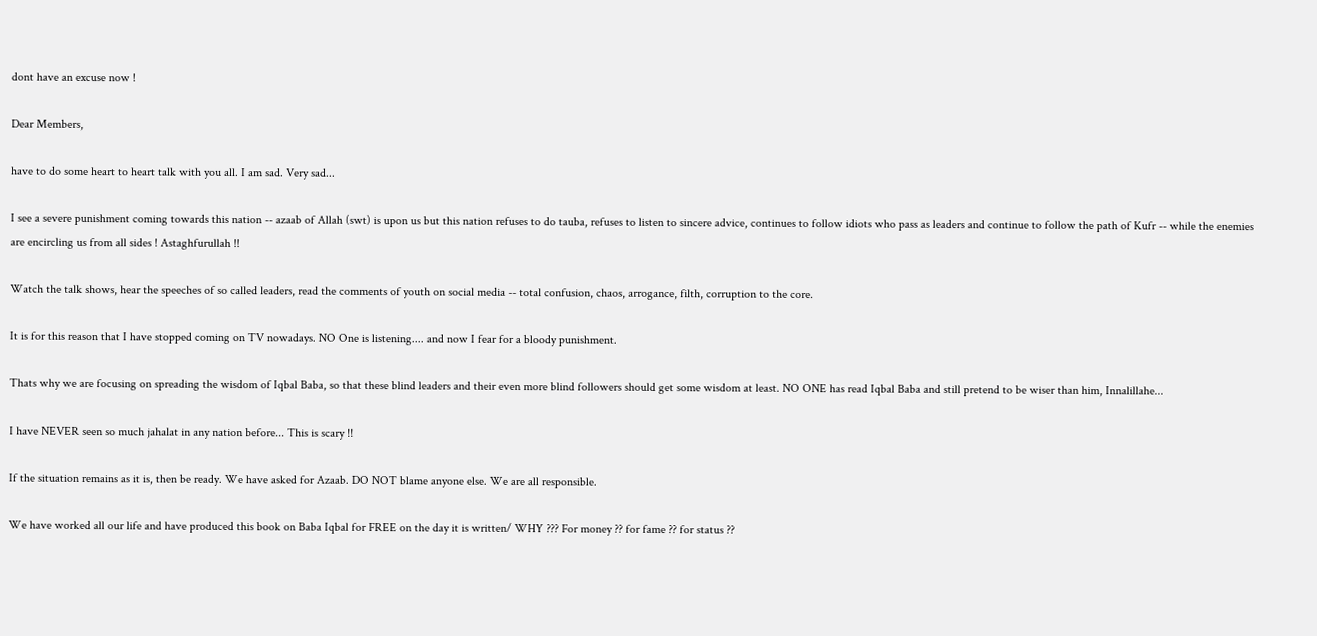dont have an excuse now !

Dear Members,

have to do some heart to heart talk with you all. I am sad. Very sad...

I see a severe punishment coming towards this nation -- azaab of Allah (swt) is upon us but this nation refuses to do tauba, refuses to listen to sincere advice, continues to follow idiots who pass as leaders and continue to follow the path of Kufr -- while the enemies are encircling us from all sides ! Astaghfurullah !!

Watch the talk shows, hear the speeches of so called leaders, read the comments of youth on social media -- total confusion, chaos, arrogance, filth, corruption to the core.

It is for this reason that I have stopped coming on TV nowadays. NO One is listening.... and now I fear for a bloody punishment.

Thats why we are focusing on spreading the wisdom of Iqbal Baba, so that these blind leaders and their even more blind followers should get some wisdom at least. NO ONE has read Iqbal Baba and still pretend to be wiser than him, Innalillahe...

I have NEVER seen so much jahalat in any nation before... This is scary !!

If the situation remains as it is, then be ready. We have asked for Azaab. DO NOT blame anyone else. We are all responsible.

We have worked all our life and have produced this book on Baba Iqbal for FREE on the day it is written/ WHY ??? For money ?? for fame ?? for status ??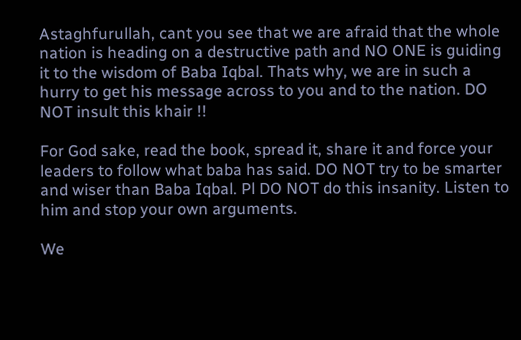Astaghfurullah, cant you see that we are afraid that the whole nation is heading on a destructive path and NO ONE is guiding it to the wisdom of Baba Iqbal. Thats why, we are in such a hurry to get his message across to you and to the nation. DO NOT insult this khair !!

For God sake, read the book, spread it, share it and force your leaders to follow what baba has said. DO NOT try to be smarter and wiser than Baba Iqbal. Pl DO NOT do this insanity. Listen to him and stop your own arguments.

We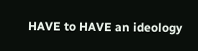HAVE to HAVE an ideology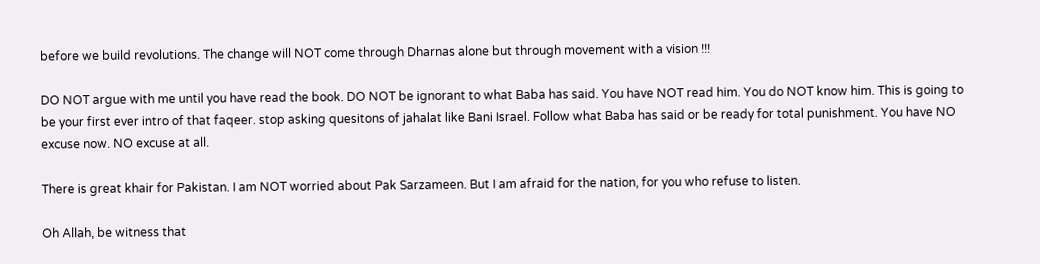before we build revolutions. The change will NOT come through Dharnas alone but through movement with a vision !!!

DO NOT argue with me until you have read the book. DO NOT be ignorant to what Baba has said. You have NOT read him. You do NOT know him. This is going to be your first ever intro of that faqeer. stop asking quesitons of jahalat like Bani Israel. Follow what Baba has said or be ready for total punishment. You have NO excuse now. NO excuse at all.

There is great khair for Pakistan. I am NOT worried about Pak Sarzameen. But I am afraid for the nation, for you who refuse to listen.

Oh Allah, be witness that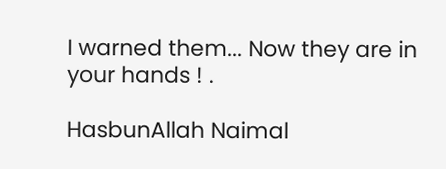I warned them... Now they are in your hands ! .

HasbunAllah Naimal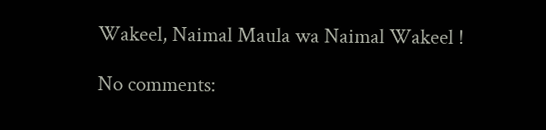Wakeel, Naimal Maula wa Naimal Wakeel !

No comments: